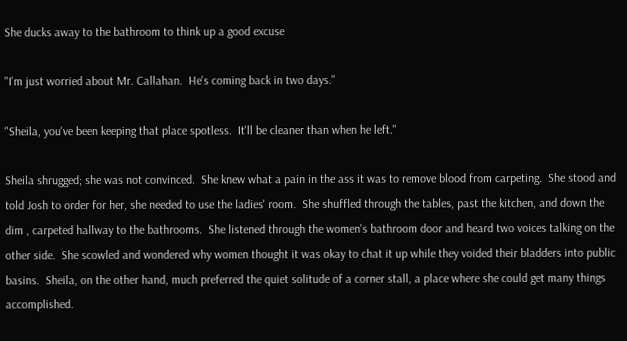She ducks away to the bathroom to think up a good excuse

"I'm just worried about Mr. Callahan.  He's coming back in two days."

"Sheila, you've been keeping that place spotless.  It'll be cleaner than when he left."

Sheila shrugged; she was not convinced.  She knew what a pain in the ass it was to remove blood from carpeting.  She stood and told Josh to order for her, she needed to use the ladies' room.  She shuffled through the tables, past the kitchen, and down the dim , carpeted hallway to the bathrooms.  She listened through the women's bathroom door and heard two voices talking on the other side.  She scowled and wondered why women thought it was okay to chat it up while they voided their bladders into public basins.  Sheila, on the other hand, much preferred the quiet solitude of a corner stall, a place where she could get many things accomplished.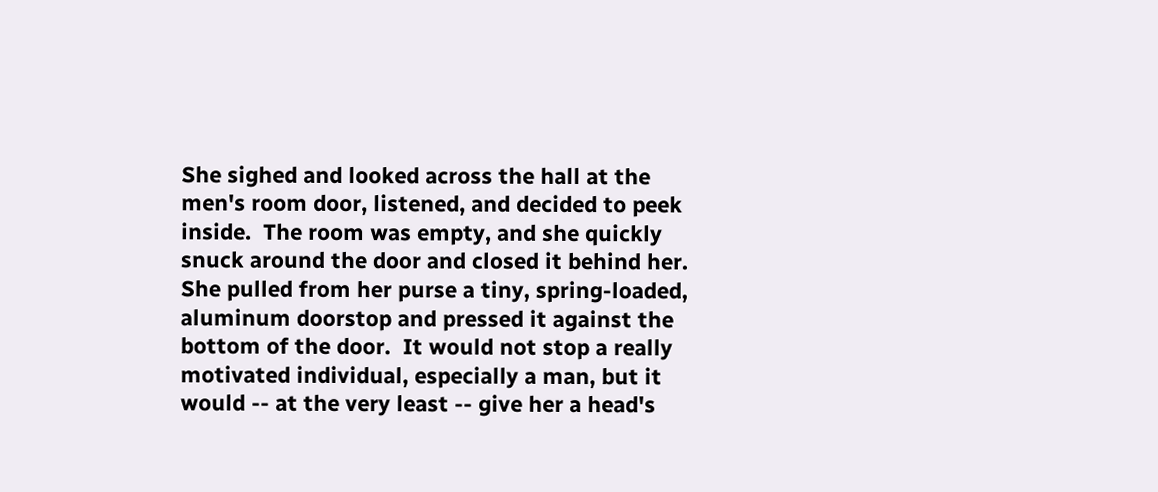She sighed and looked across the hall at the men's room door, listened, and decided to peek inside.  The room was empty, and she quickly snuck around the door and closed it behind her.  She pulled from her purse a tiny, spring-loaded, aluminum doorstop and pressed it against the bottom of the door.  It would not stop a really motivated individual, especially a man, but it would -- at the very least -- give her a head's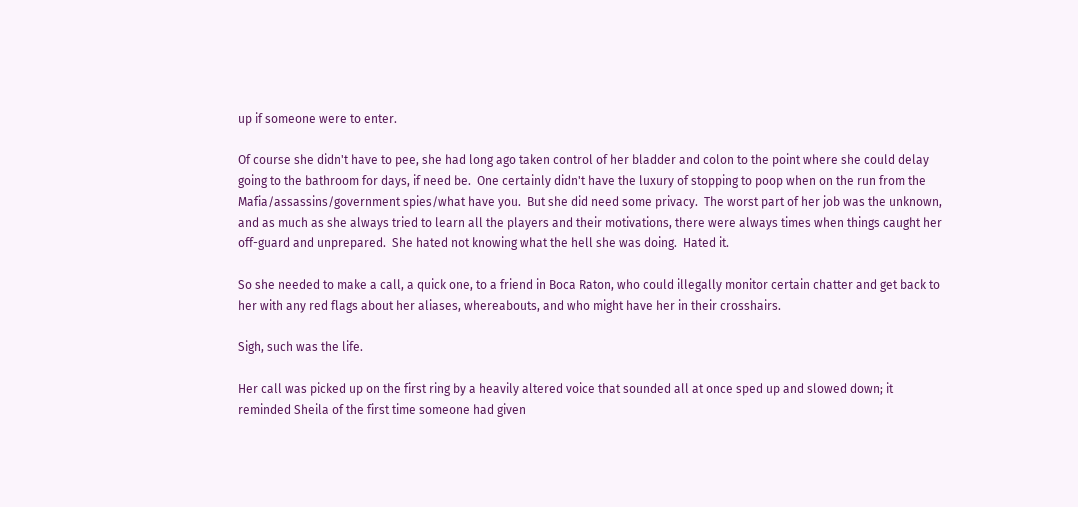up if someone were to enter.

Of course she didn't have to pee, she had long ago taken control of her bladder and colon to the point where she could delay going to the bathroom for days, if need be.  One certainly didn't have the luxury of stopping to poop when on the run from the Mafia/assassins/government spies/what have you.  But she did need some privacy.  The worst part of her job was the unknown, and as much as she always tried to learn all the players and their motivations, there were always times when things caught her off-guard and unprepared.  She hated not knowing what the hell she was doing.  Hated it.

So she needed to make a call, a quick one, to a friend in Boca Raton, who could illegally monitor certain chatter and get back to her with any red flags about her aliases, whereabouts, and who might have her in their crosshairs.

Sigh, such was the life.

Her call was picked up on the first ring by a heavily altered voice that sounded all at once sped up and slowed down; it reminded Sheila of the first time someone had given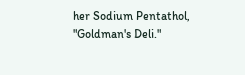her Sodium Pentathol, "Goldman's Deli."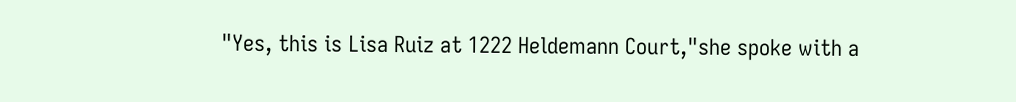"Yes, this is Lisa Ruiz at 1222 Heldemann Court,"she spoke with a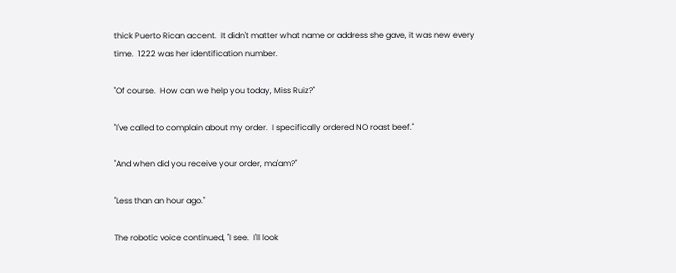thick Puerto Rican accent.  It didn't matter what name or address she gave, it was new every time.  1222 was her identification number.

"Of course.  How can we help you today, Miss Ruiz?"

"I've called to complain about my order.  I specifically ordered NO roast beef."

"And when did you receive your order, ma'am?"

"Less than an hour ago."

The robotic voice continued, "I see.  I'll look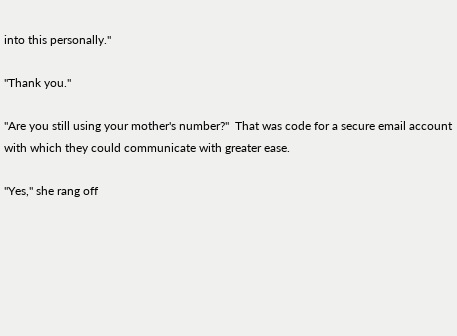into this personally."

"Thank you."

"Are you still using your mother's number?"  That was code for a secure email account with which they could communicate with greater ease.

"Yes," she rang off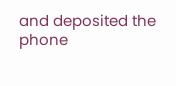and deposited the phone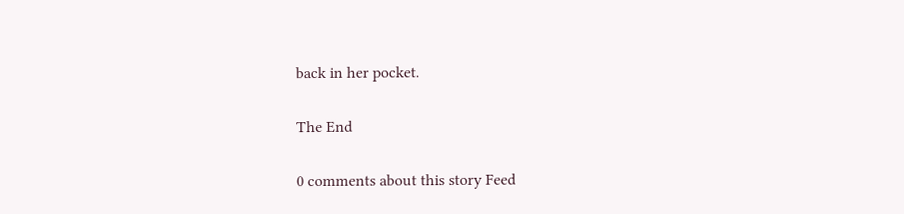back in her pocket.

The End

0 comments about this story Feed